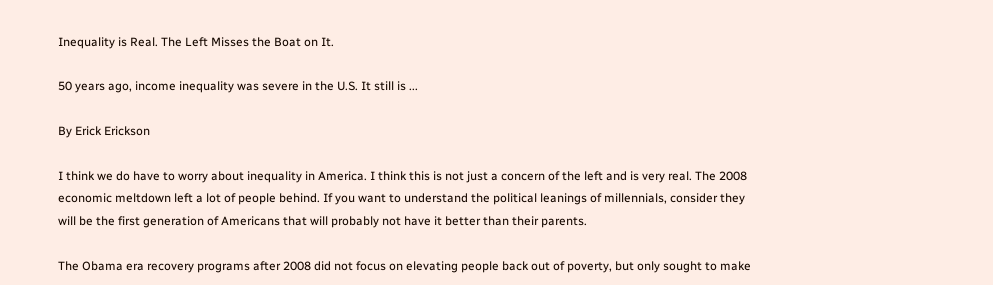Inequality is Real. The Left Misses the Boat on It.

50 years ago, income inequality was severe in the U.S. It still is ...

By Erick Erickson

I think we do have to worry about inequality in America. I think this is not just a concern of the left and is very real. The 2008 economic meltdown left a lot of people behind. If you want to understand the political leanings of millennials, consider they will be the first generation of Americans that will probably not have it better than their parents.

The Obama era recovery programs after 2008 did not focus on elevating people back out of poverty, but only sought to make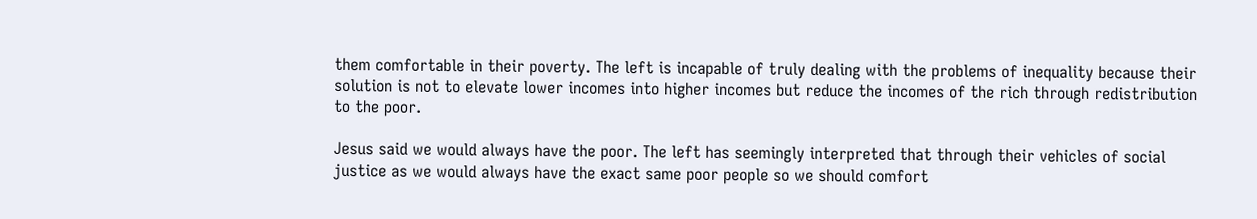them comfortable in their poverty. The left is incapable of truly dealing with the problems of inequality because their solution is not to elevate lower incomes into higher incomes but reduce the incomes of the rich through redistribution to the poor.

Jesus said we would always have the poor. The left has seemingly interpreted that through their vehicles of social justice as we would always have the exact same poor people so we should comfort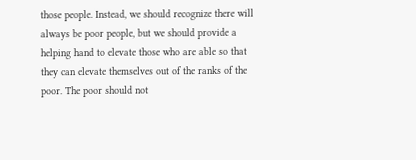those people. Instead, we should recognize there will always be poor people, but we should provide a helping hand to elevate those who are able so that they can elevate themselves out of the ranks of the poor. The poor should not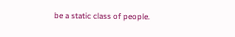be a static class of people.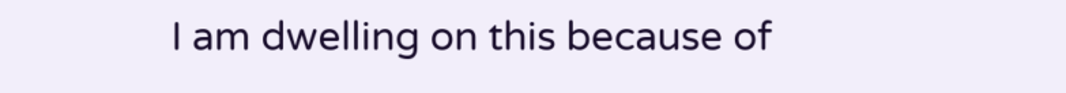I am dwelling on this because of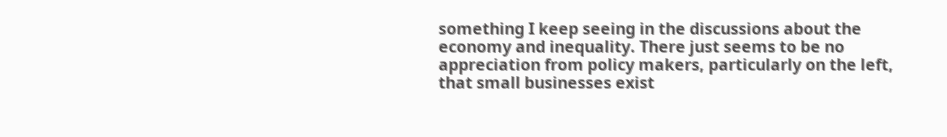something I keep seeing in the discussions about the economy and inequality. There just seems to be no appreciation from policy makers, particularly on the left, that small businesses exist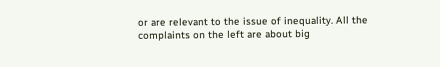or are relevant to the issue of inequality. All the complaints on the left are about big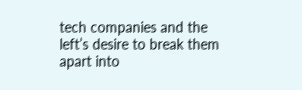tech companies and the left’s desire to break them apart into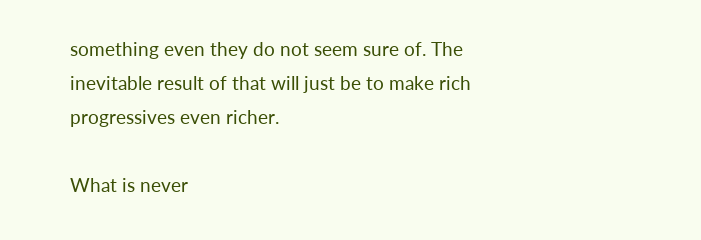something even they do not seem sure of. The inevitable result of that will just be to make rich progressives even richer.

What is never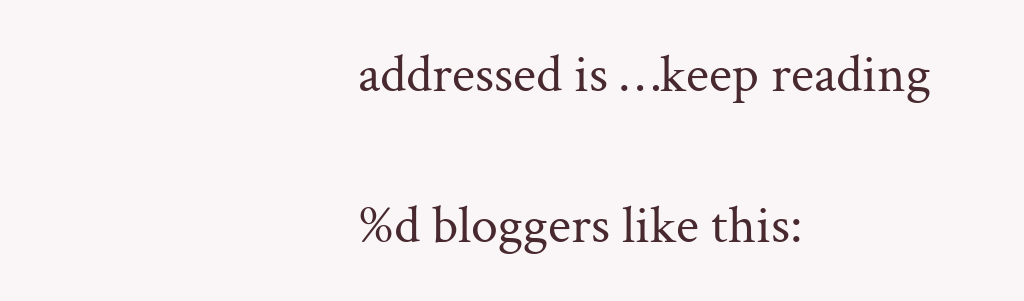addressed is …keep reading

%d bloggers like this: